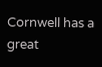Cornwell has a great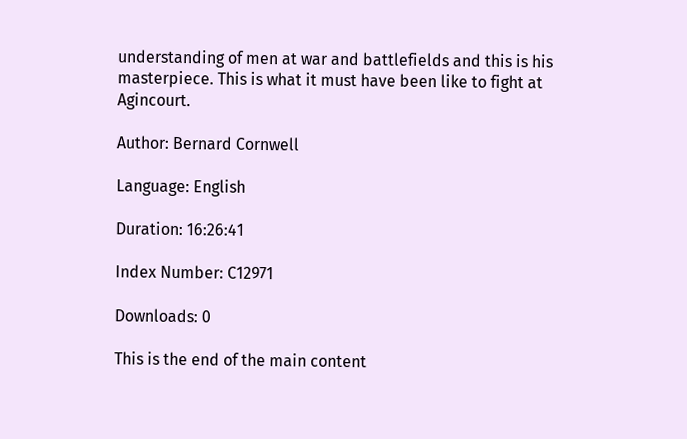understanding of men at war and battlefields and this is his masterpiece. This is what it must have been like to fight at Agincourt.

Author: Bernard Cornwell

Language: English

Duration: 16:26:41

Index Number: C12971

Downloads: 0

This is the end of the main content